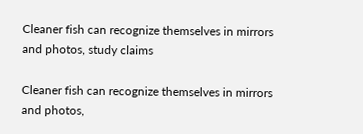Cleaner fish can recognize themselves in mirrors and photos, study claims

Cleaner fish can recognize themselves in mirrors and photos,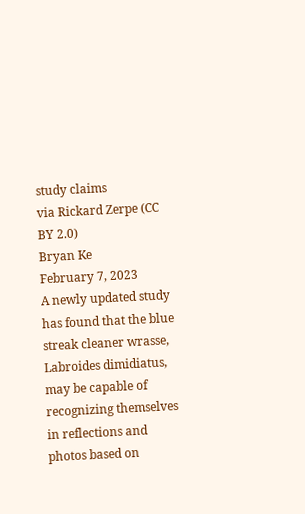study claims
via Rickard Zerpe (CC BY 2.0)
Bryan Ke
February 7, 2023
A newly updated study has found that the blue streak cleaner wrasse, Labroides dimidiatus, may be capable of recognizing themselves in reflections and photos based on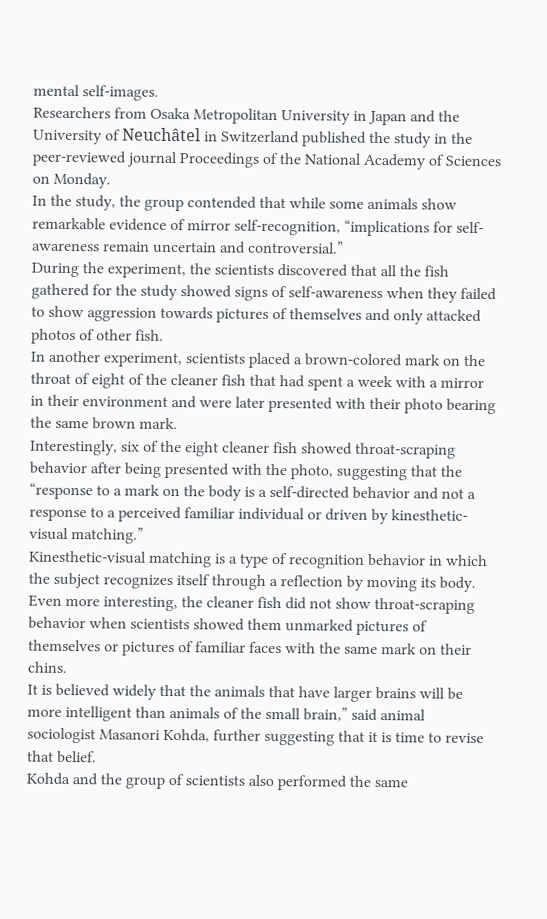mental self-images.
Researchers from Osaka Metropolitan University in Japan and the University of Neuchâtel in Switzerland published the study in the peer-reviewed journal Proceedings of the National Academy of Sciences on Monday.
In the study, the group contended that while some animals show remarkable evidence of mirror self-recognition, “implications for self-awareness remain uncertain and controversial.”
During the experiment, the scientists discovered that all the fish gathered for the study showed signs of self-awareness when they failed to show aggression towards pictures of themselves and only attacked photos of other fish.
In another experiment, scientists placed a brown-colored mark on the throat of eight of the cleaner fish that had spent a week with a mirror in their environment and were later presented with their photo bearing the same brown mark.
Interestingly, six of the eight cleaner fish showed throat-scraping behavior after being presented with the photo, suggesting that the “response to a mark on the body is a self-directed behavior and not a response to a perceived familiar individual or driven by kinesthetic-visual matching.”
Kinesthetic-visual matching is a type of recognition behavior in which the subject recognizes itself through a reflection by moving its body.
Even more interesting, the cleaner fish did not show throat-scraping behavior when scientists showed them unmarked pictures of themselves or pictures of familiar faces with the same mark on their chins.
It is believed widely that the animals that have larger brains will be more intelligent than animals of the small brain,” said animal sociologist Masanori Kohda, further suggesting that it is time to revise that belief.
Kohda and the group of scientists also performed the same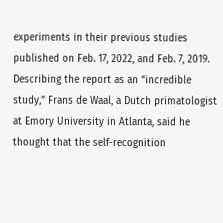experiments in their previous studies published on Feb. 17, 2022, and Feb. 7, 2019.
Describing the report as an “incredible study,” Frans de Waal, a Dutch primatologist at Emory University in Atlanta, said he thought that the self-recognition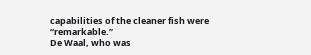capabilities of the cleaner fish were “remarkable.”
De Waal, who was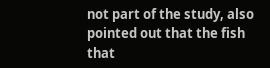not part of the study, also pointed out that the fish that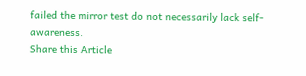failed the mirror test do not necessarily lack self-awareness.
Share this Article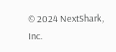© 2024 NextShark, Inc.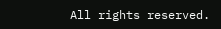All rights reserved.